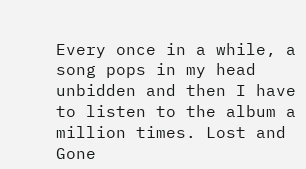Every once in a while, a song pops in my head unbidden and then I have to listen to the album a million times. Lost and Gone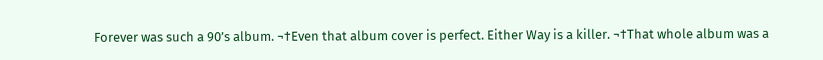Forever was such a 90’s album. ¬†Even that album cover is perfect. Either Way is a killer. ¬†That whole album was a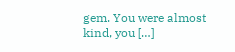gem. You were almost kind, you […]